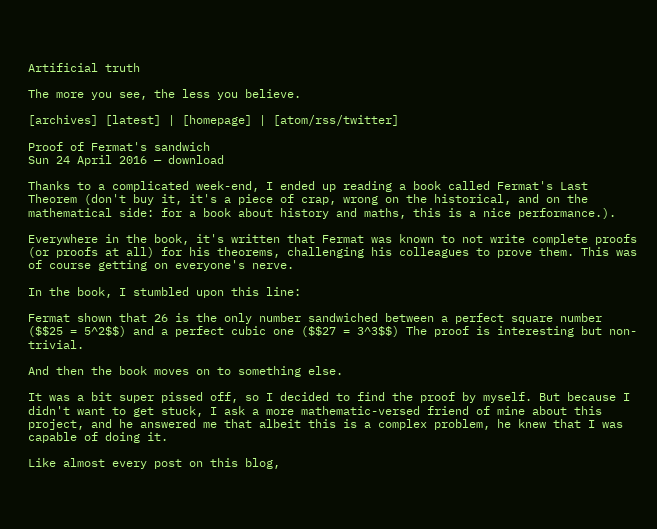Artificial truth

The more you see, the less you believe.

[archives] [latest] | [homepage] | [atom/rss/twitter]

Proof of Fermat's sandwich
Sun 24 April 2016 — download

Thanks to a complicated week-end, I ended up reading a book called Fermat's Last Theorem (don't buy it, it's a piece of crap, wrong on the historical, and on the mathematical side: for a book about history and maths, this is a nice performance.).

Everywhere in the book, it's written that Fermat was known to not write complete proofs (or proofs at all) for his theorems, challenging his colleagues to prove them. This was of course getting on everyone's nerve.

In the book, I stumbled upon this line:

Fermat shown that 26 is the only number sandwiched between a perfect square number ($$25 = 5^2$$) and a perfect cubic one ($$27 = 3^3$$) The proof is interesting but non-trivial.

And then the book moves on to something else.

It was a bit super pissed off, so I decided to find the proof by myself. But because I didn't want to get stuck, I ask a more mathematic-versed friend of mine about this project, and he answered me that albeit this is a complex problem, he knew that I was capable of doing it.

Like almost every post on this blog,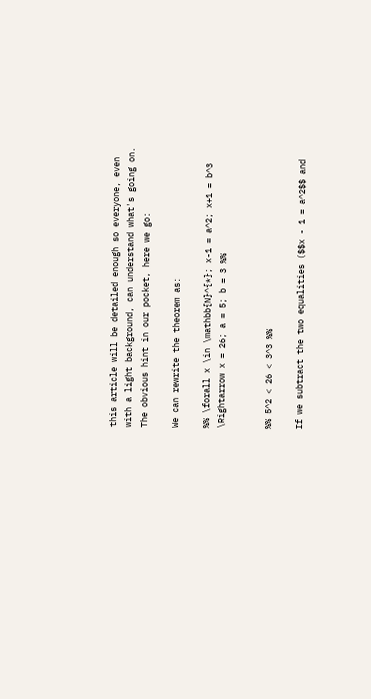this article will be detailed enough so everyone, even with a light background, can understand what's going on. The obvious hint in our pocket, here we go:

We can rewrite the theorem as:

%% \forall x \in \mathbb{N}^{*}; x-1 = a^2; x+1 = b^3 \Rightarrow x = 26; a = 5; b = 3 %%


%% 5^2 < 26 < 3^3 %%

If we subtract the two equalities ($$x - 1 = a^2$$ and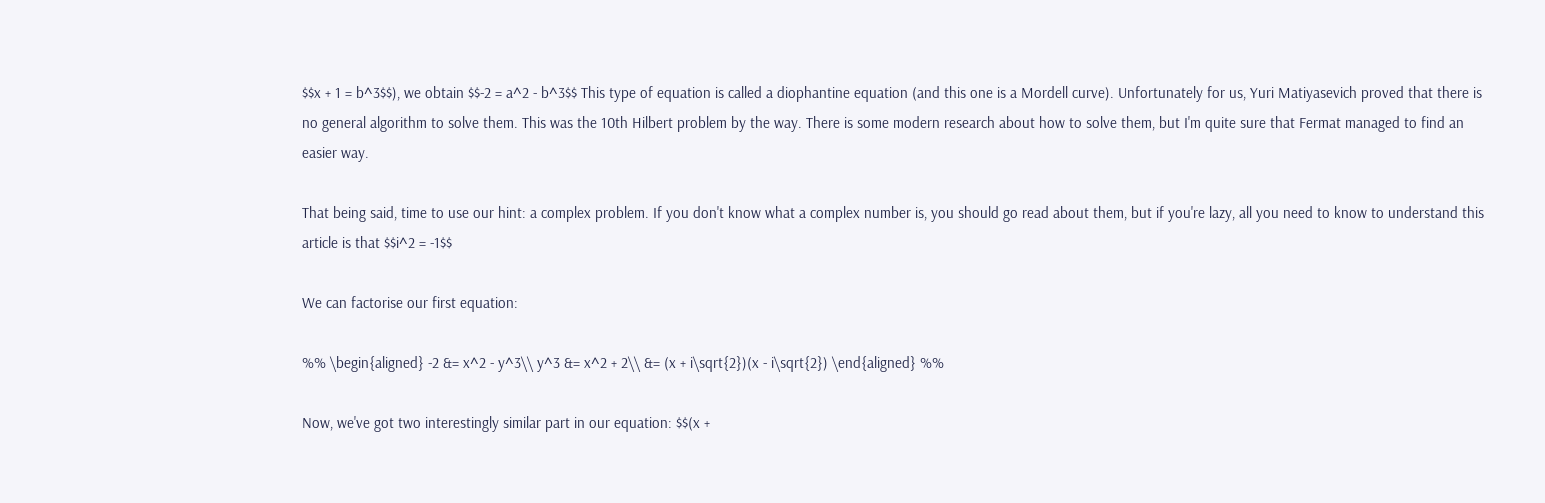$$x + 1 = b^3$$), we obtain $$-2 = a^2 - b^3$$ This type of equation is called a diophantine equation (and this one is a Mordell curve). Unfortunately for us, Yuri Matiyasevich proved that there is no general algorithm to solve them. This was the 10th Hilbert problem by the way. There is some modern research about how to solve them, but I'm quite sure that Fermat managed to find an easier way.

That being said, time to use our hint: a complex problem. If you don't know what a complex number is, you should go read about them, but if you're lazy, all you need to know to understand this article is that $$i^2 = -1$$

We can factorise our first equation:

%% \begin{aligned} -2 &= x^2 - y^3\\ y^3 &= x^2 + 2\\ &= (x + i\sqrt{2})(x - i\sqrt{2}) \end{aligned} %%

Now, we've got two interestingly similar part in our equation: $$(x +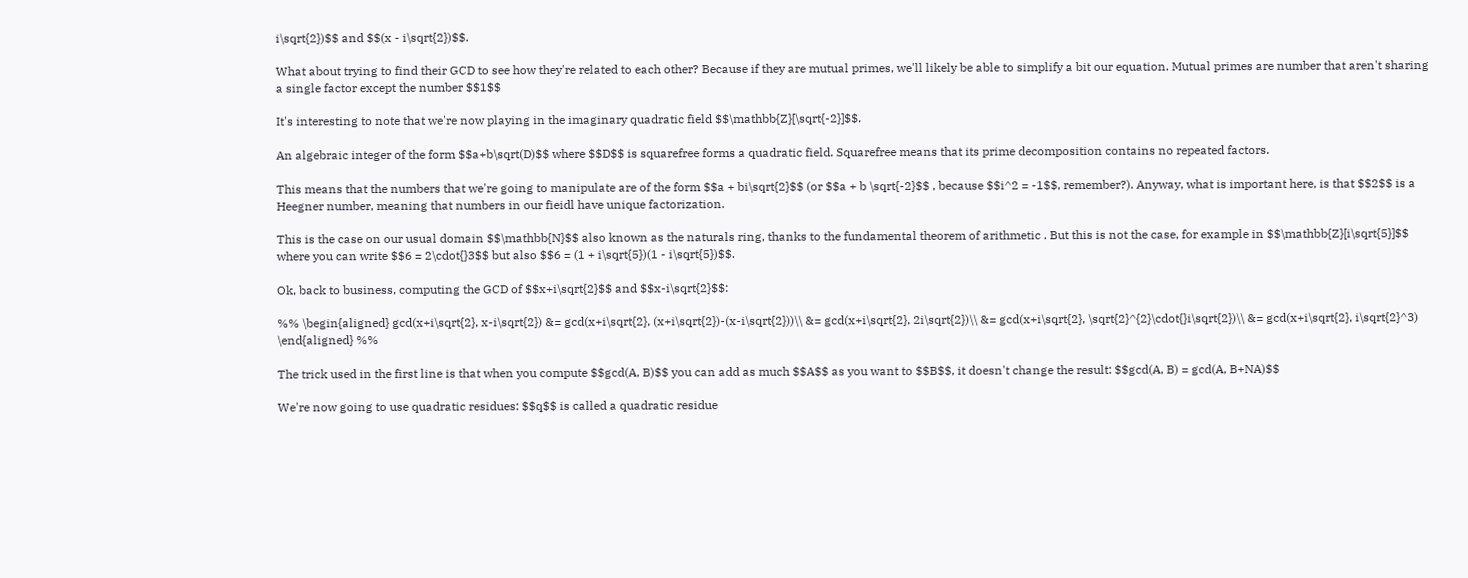i\sqrt{2})$$ and $$(x - i\sqrt{2})$$.

What about trying to find their GCD to see how they're related to each other? Because if they are mutual primes, we'll likely be able to simplify a bit our equation. Mutual primes are number that aren't sharing a single factor except the number $$1$$

It's interesting to note that we're now playing in the imaginary quadratic field $$\mathbb{Z}[\sqrt{-2}]$$.

An algebraic integer of the form $$a+b\sqrt(D)$$ where $$D$$ is squarefree forms a quadratic field. Squarefree means that its prime decomposition contains no repeated factors.

This means that the numbers that we're going to manipulate are of the form $$a + bi\sqrt{2}$$ (or $$a + b \sqrt{-2}$$ , because $$i^2 = -1$$, remember?). Anyway, what is important here, is that $$2$$ is a Heegner number, meaning that numbers in our fieidl have unique factorization.

This is the case on our usual domain $$\mathbb{N}$$ also known as the naturals ring, thanks to the fundamental theorem of arithmetic . But this is not the case, for example in $$\mathbb{Z}[i\sqrt{5}]$$ where you can write $$6 = 2\cdot{}3$$ but also $$6 = (1 + i\sqrt{5})(1 - i\sqrt{5})$$.

Ok, back to business, computing the GCD of $$x+i\sqrt{2}$$ and $$x-i\sqrt{2}$$:

%% \begin{aligned} gcd(x+i\sqrt{2}, x-i\sqrt{2}) &= gcd(x+i\sqrt{2}, (x+i\sqrt{2})-(x-i\sqrt{2}))\\ &= gcd(x+i\sqrt{2}, 2i\sqrt{2})\\ &= gcd(x+i\sqrt{2}, \sqrt{2}^{2}\cdot{}i\sqrt{2})\\ &= gcd(x+i\sqrt{2}, i\sqrt{2}^3) \end{aligned} %%

The trick used in the first line is that when you compute $$gcd(A, B)$$ you can add as much $$A$$ as you want to $$B$$, it doesn't change the result: $$gcd(A, B) = gcd(A, B+NA)$$

We're now going to use quadratic residues: $$q$$ is called a quadratic residue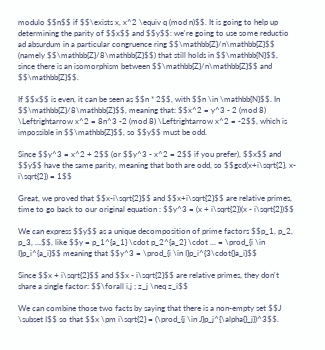modulo $$n$$ if $$\exists x, x^2 \equiv q (mod n)$$. It is going to help up determining the parity of $$x$$ and $$y$$: we're going to use some reductio ad absurdum in a particular congruence ring $$\mathbb{Z}/n\mathbb{Z}$$ (namely $$\mathbb{Z}/8\mathbb{Z}$$) that still holds in $$\mathbb{N}$$, since there is an isomorphism between $$\mathbb{Z}/n\mathbb{Z}$$ and $$\mathbb{Z}$$.

If $$x$$ is even, it can be seen as $$n * 2$$, with $$n \in \mathbb{N}$$. In $$\mathbb{Z}/8\mathbb{Z}$$, meaning that: $$x^2 = y^3 - 2 (mod 8) \Leftrightarrow x^2 = 8n^3 -2 (mod 8) \Leftrightarrow x^2 = -2$$, which is impossible in $$\mathbb{Z}$$, so $$y$$ must be odd.

Since $$y^3 = x^2 + 2$$ (or $$y^3 - x^2 = 2$$ if you prefer), $$x$$ and $$y$$ have the same parity, meaning that both are odd, so $$gcd(x+i\sqrt{2}, x-i\sqrt{2}) = 1$$

Great, we proved that $$x-i\sqrt{2}$$ and $$x+i\sqrt{2}$$ are relative primes, time to go back to our original equation : $$y^3 = (x + i\sqrt{2})(x - i\sqrt{2})$$

We can express $$y$$ as a unique decomposition of prime factors $$p_1, p_2, p_3, ...$$, like $$y = p_1^{a_1} \cdot p_2^{a_2} \cdot ... = \prod_{i \in I}p_i^{a_i}$$ meaning that $$y^3 = \prod_{i \in I}p_i^{3\cdot{}a_i}$$

Since $$x + i\sqrt{2}$$ and $$x - i\sqrt{2}$$ are relative primes, they don't share a single factor: $$\forall i,j ; z_j \neq z_i$$

We can combine those two facts by saying that there is a non-empty set $$J \subset I$$ so that $$x \pm i\sqrt{2} = (\prod_{j \in J}p_j^{\alpha{}_j})^3$$.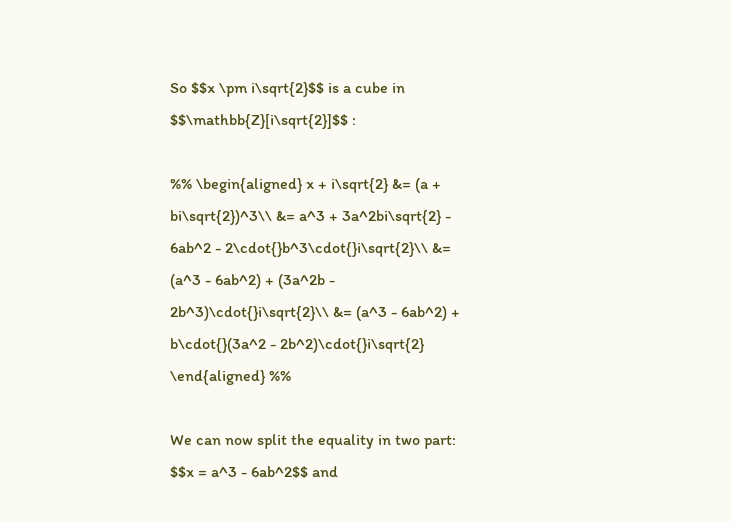So $$x \pm i\sqrt{2}$$ is a cube in $$\mathbb{Z}[i\sqrt{2}]$$ :

%% \begin{aligned} x + i\sqrt{2} &= (a + bi\sqrt{2})^3\\ &= a^3 + 3a^2bi\sqrt{2} - 6ab^2 - 2\cdot{}b^3\cdot{}i\sqrt{2}\\ &= (a^3 - 6ab^2) + (3a^2b - 2b^3)\cdot{}i\sqrt{2}\\ &= (a^3 - 6ab^2) + b\cdot{}(3a^2 - 2b^2)\cdot{}i\sqrt{2} \end{aligned} %%

We can now split the equality in two part: $$x = a^3 - 6ab^2$$ and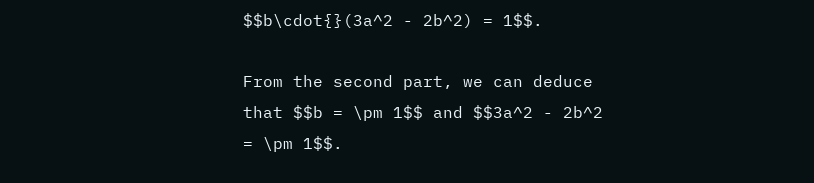$$b\cdot{}(3a^2 - 2b^2) = 1$$.

From the second part, we can deduce that $$b = \pm 1$$ and $$3a^2 - 2b^2 = \pm 1$$.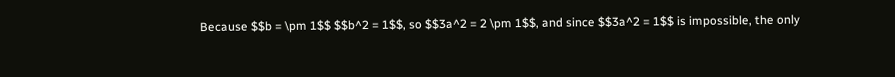Because $$b = \pm 1$$ $$b^2 = 1$$, so $$3a^2 = 2 \pm 1$$, and since $$3a^2 = 1$$ is impossible, the only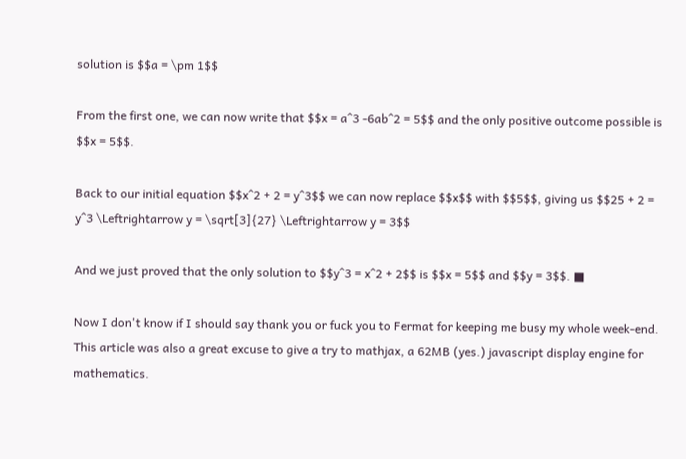solution is $$a = \pm 1$$

From the first one, we can now write that $$x = a^3 -6ab^2 = 5$$ and the only positive outcome possible is $$x = 5$$.

Back to our initial equation $$x^2 + 2 = y^3$$ we can now replace $$x$$ with $$5$$, giving us $$25 + 2 = y^3 \Leftrightarrow y = \sqrt[3]{27} \Leftrightarrow y = 3$$

And we just proved that the only solution to $$y^3 = x^2 + 2$$ is $$x = 5$$ and $$y = 3$$. ■

Now I don't know if I should say thank you or fuck you to Fermat for keeping me busy my whole week-end. This article was also a great excuse to give a try to mathjax, a 62MB (yes.) javascript display engine for mathematics.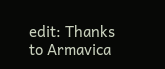edit: Thanks to Armavica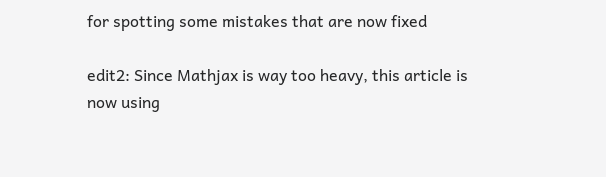for spotting some mistakes that are now fixed

edit2: Since Mathjax is way too heavy, this article is now using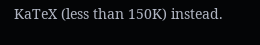KaTeX (less than 150K) instead.